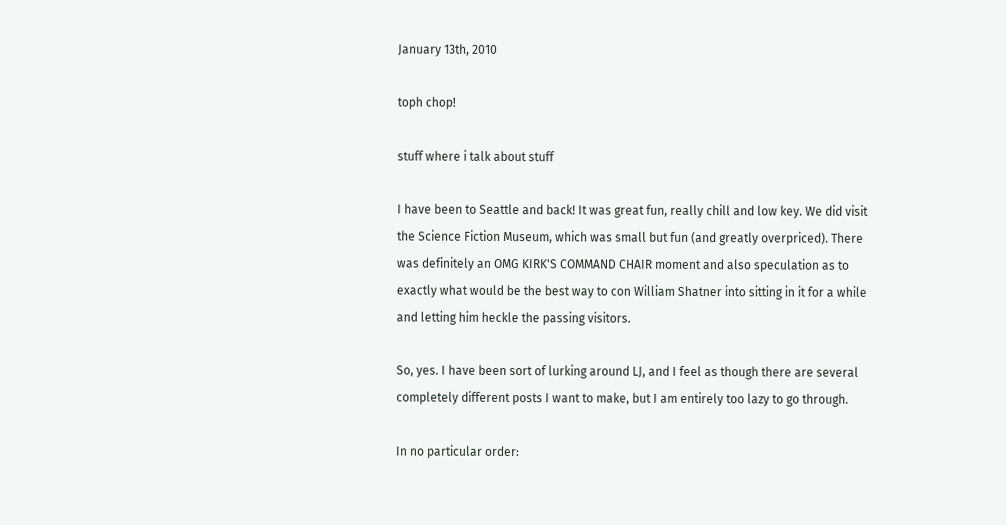January 13th, 2010

toph chop!

stuff where i talk about stuff

I have been to Seattle and back! It was great fun, really chill and low key. We did visit the Science Fiction Museum, which was small but fun (and greatly overpriced). There was definitely an OMG KIRK'S COMMAND CHAIR moment and also speculation as to exactly what would be the best way to con William Shatner into sitting in it for a while and letting him heckle the passing visitors.

So, yes. I have been sort of lurking around LJ, and I feel as though there are several completely different posts I want to make, but I am entirely too lazy to go through.

In no particular order: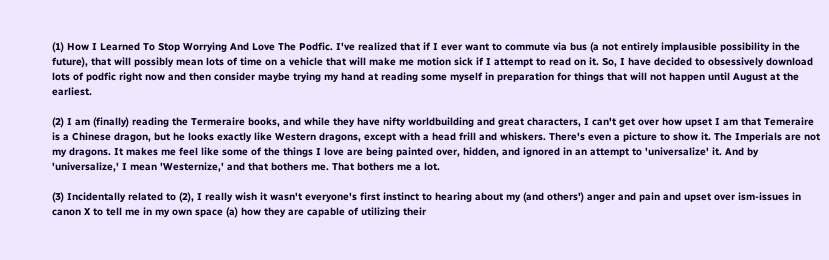(1) How I Learned To Stop Worrying And Love The Podfic. I've realized that if I ever want to commute via bus (a not entirely implausible possibility in the future), that will possibly mean lots of time on a vehicle that will make me motion sick if I attempt to read on it. So, I have decided to obsessively download lots of podfic right now and then consider maybe trying my hand at reading some myself in preparation for things that will not happen until August at the earliest.

(2) I am (finally) reading the Termeraire books, and while they have nifty worldbuilding and great characters, I can't get over how upset I am that Temeraire is a Chinese dragon, but he looks exactly like Western dragons, except with a head frill and whiskers. There's even a picture to show it. The Imperials are not my dragons. It makes me feel like some of the things I love are being painted over, hidden, and ignored in an attempt to 'universalize' it. And by 'universalize,' I mean 'Westernize,' and that bothers me. That bothers me a lot.

(3) Incidentally related to (2), I really wish it wasn't everyone's first instinct to hearing about my (and others') anger and pain and upset over ism-issues in canon X to tell me in my own space (a) how they are capable of utilizing their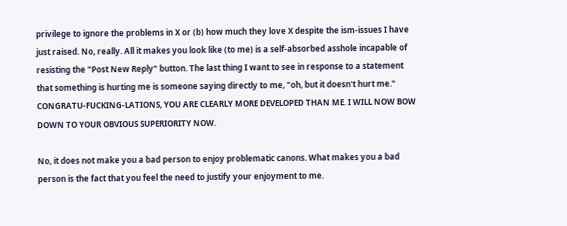privilege to ignore the problems in X or (b) how much they love X despite the ism-issues I have just raised. No, really. All it makes you look like (to me) is a self-absorbed asshole incapable of resisting the "Post New Reply" button. The last thing I want to see in response to a statement that something is hurting me is someone saying directly to me, "oh, but it doesn't hurt me." CONGRATU-FUCKING-LATIONS, YOU ARE CLEARLY MORE DEVELOPED THAN ME. I WILL NOW BOW DOWN TO YOUR OBVIOUS SUPERIORITY NOW.

No, it does not make you a bad person to enjoy problematic canons. What makes you a bad person is the fact that you feel the need to justify your enjoyment to me.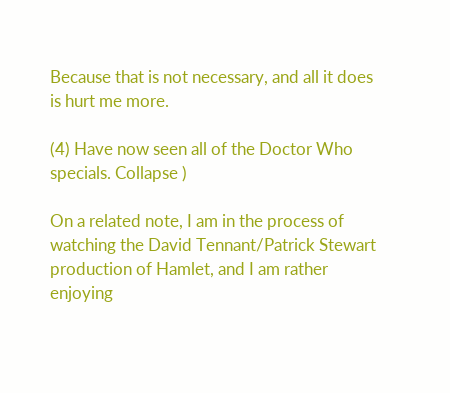Because that is not necessary, and all it does is hurt me more.

(4) Have now seen all of the Doctor Who specials. Collapse )

On a related note, I am in the process of watching the David Tennant/Patrick Stewart production of Hamlet, and I am rather enjoying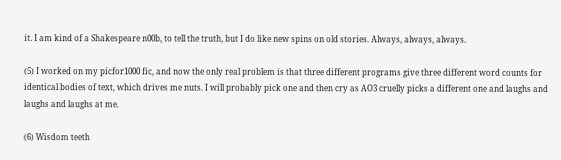it. I am kind of a Shakespeare n00b, to tell the truth, but I do like new spins on old stories. Always, always, always.

(5) I worked on my picfor1000 fic, and now the only real problem is that three different programs give three different word counts for identical bodies of text, which drives me nuts. I will probably pick one and then cry as AO3 cruelly picks a different one and laughs and laughs and laughs at me.

(6) Wisdom teeth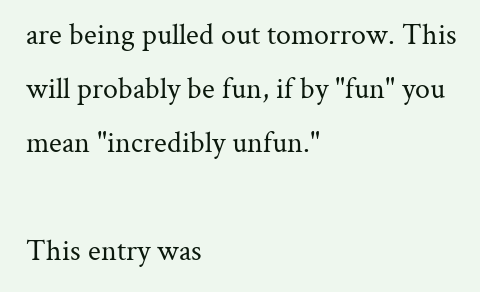are being pulled out tomorrow. This will probably be fun, if by "fun" you mean "incredibly unfun."

This entry was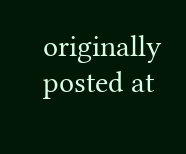originally posted at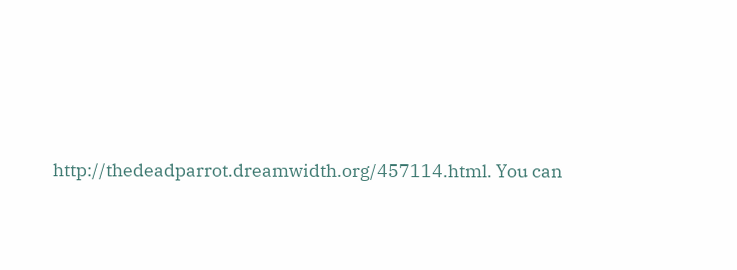http://thedeadparrot.dreamwidth.org/457114.html. You can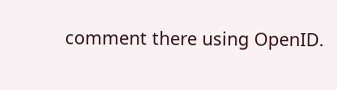comment there using OpenID.